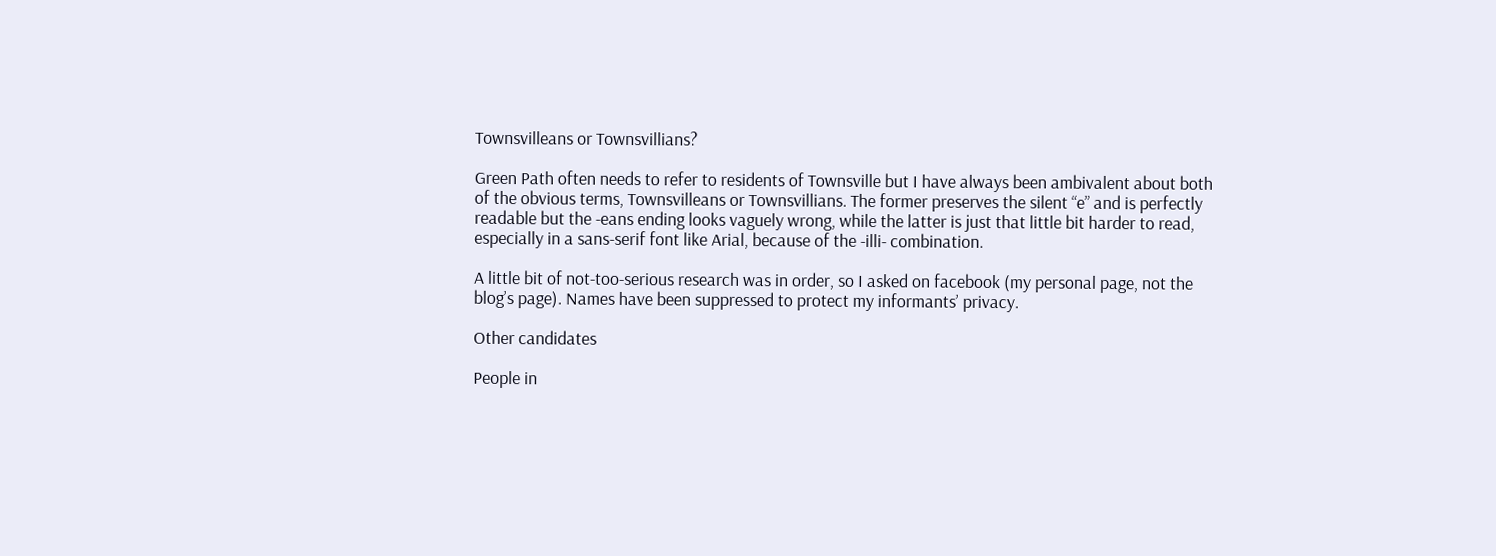Townsvilleans or Townsvillians?

Green Path often needs to refer to residents of Townsville but I have always been ambivalent about both of the obvious terms, Townsvilleans or Townsvillians. The former preserves the silent “e” and is perfectly readable but the -eans ending looks vaguely wrong, while the latter is just that little bit harder to read, especially in a sans-serif font like Arial, because of the -illi- combination.

A little bit of not-too-serious research was in order, so I asked on facebook (my personal page, not the blog’s page). Names have been suppressed to protect my informants’ privacy.

Other candidates

People in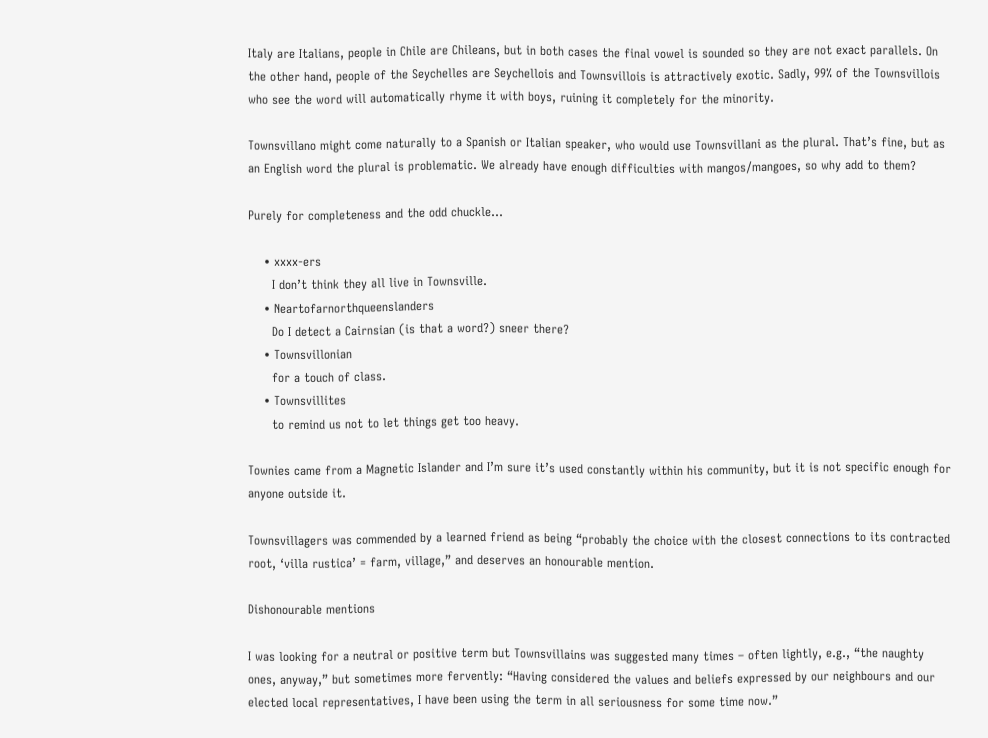Italy are Italians, people in Chile are Chileans, but in both cases the final vowel is sounded so they are not exact parallels. On the other hand, people of the Seychelles are Seychellois and Townsvillois is attractively exotic. Sadly, 99% of the Townsvillois who see the word will automatically rhyme it with boys, ruining it completely for the minority.

Townsvillano might come naturally to a Spanish or Italian speaker, who would use Townsvillani as the plural. That’s fine, but as an English word the plural is problematic. We already have enough difficulties with mangos/mangoes, so why add to them?

Purely for completeness and the odd chuckle…

    • xxxx-ers
      I don’t think they all live in Townsville.
    • Neartofarnorthqueenslanders
      Do I detect a Cairnsian (is that a word?) sneer there?
    • Townsvillonian
      for a touch of class.
    • Townsvillites
      to remind us not to let things get too heavy.

Townies came from a Magnetic Islander and I’m sure it’s used constantly within his community, but it is not specific enough for anyone outside it.

Townsvillagers was commended by a learned friend as being “probably the choice with the closest connections to its contracted root, ‘villa rustica’ = farm, village,” and deserves an honourable mention.

Dishonourable mentions

I was looking for a neutral or positive term but Townsvillains was suggested many times – often lightly, e.g., “the naughty ones, anyway,” but sometimes more fervently: “Having considered the values and beliefs expressed by our neighbours and our elected local representatives, I have been using the term in all seriousness for some time now.”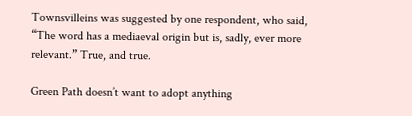Townsvilleins was suggested by one respondent, who said, “The word has a mediaeval origin but is, sadly, ever more relevant.” True, and true.

Green Path doesn’t want to adopt anything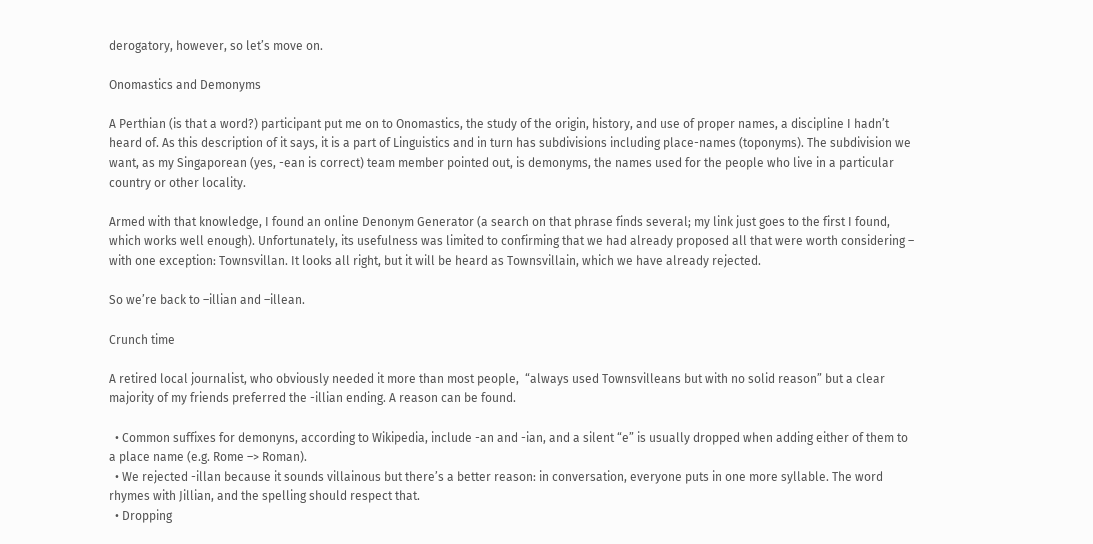derogatory, however, so let’s move on.

Onomastics and Demonyms

A Perthian (is that a word?) participant put me on to Onomastics, the study of the origin, history, and use of proper names, a discipline I hadn’t heard of. As this description of it says, it is a part of Linguistics and in turn has subdivisions including place-names (toponyms). The subdivision we want, as my Singaporean (yes, -ean is correct) team member pointed out, is demonyms, the names used for the people who live in a particular country or other locality.

Armed with that knowledge, I found an online Denonym Generator (a search on that phrase finds several; my link just goes to the first I found, which works well enough). Unfortunately, its usefulness was limited to confirming that we had already proposed all that were worth considering – with one exception: Townsvillan. It looks all right, but it will be heard as Townsvillain, which we have already rejected.

So we’re back to –illian and –illean.

Crunch time

A retired local journalist, who obviously needed it more than most people,  “always used Townsvilleans but with no solid reason” but a clear majority of my friends preferred the -illian ending. A reason can be found.

  • Common suffixes for demonyns, according to Wikipedia, include -an and -ian, and a silent “e” is usually dropped when adding either of them to a place name (e.g. Rome –> Roman).
  • We rejected -illan because it sounds villainous but there’s a better reason: in conversation, everyone puts in one more syllable. The word rhymes with Jillian, and the spelling should respect that.
  • Dropping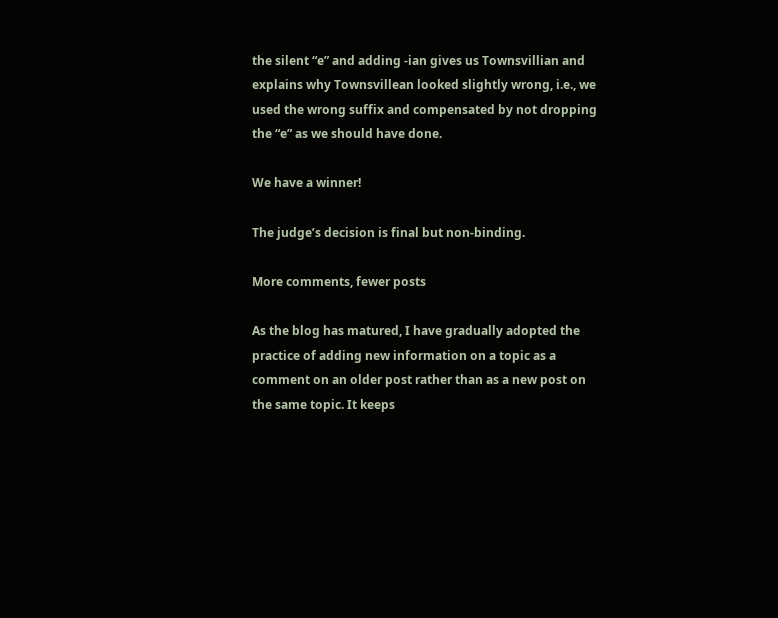the silent “e” and adding -ian gives us Townsvillian and explains why Townsvillean looked slightly wrong, i.e., we used the wrong suffix and compensated by not dropping the “e” as we should have done.

We have a winner!

The judge’s decision is final but non-binding.

More comments, fewer posts

As the blog has matured, I have gradually adopted the practice of adding new information on a topic as a comment on an older post rather than as a new post on the same topic. It keeps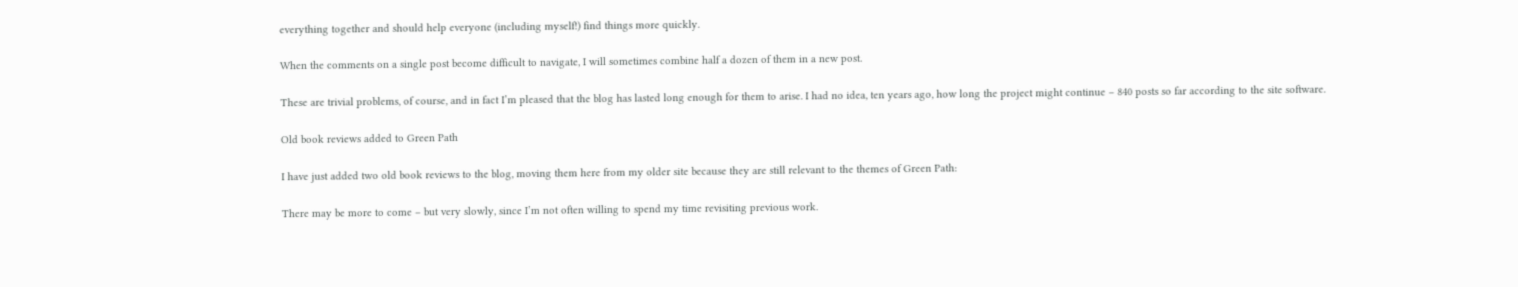everything together and should help everyone (including myself!) find things more quickly.

When the comments on a single post become difficult to navigate, I will sometimes combine half a dozen of them in a new post.

These are trivial problems, of course, and in fact I’m pleased that the blog has lasted long enough for them to arise. I had no idea, ten years ago, how long the project might continue – 840 posts so far according to the site software.

Old book reviews added to Green Path

I have just added two old book reviews to the blog, moving them here from my older site because they are still relevant to the themes of Green Path:

There may be more to come – but very slowly, since I’m not often willing to spend my time revisiting previous work.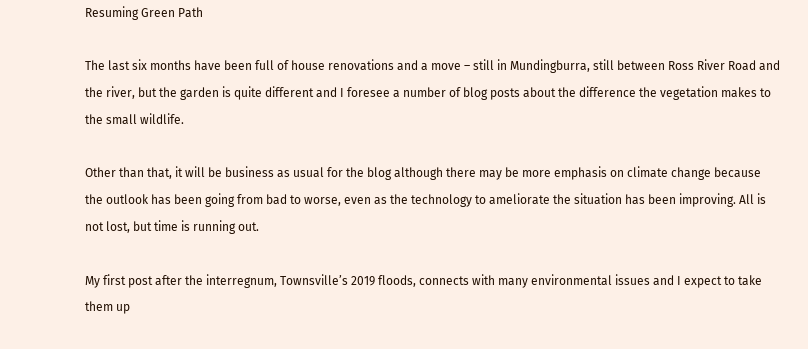Resuming Green Path

The last six months have been full of house renovations and a move – still in Mundingburra, still between Ross River Road and the river, but the garden is quite different and I foresee a number of blog posts about the difference the vegetation makes to the small wildlife.

Other than that, it will be business as usual for the blog although there may be more emphasis on climate change because the outlook has been going from bad to worse, even as the technology to ameliorate the situation has been improving. All is not lost, but time is running out.

My first post after the interregnum, Townsville’s 2019 floods, connects with many environmental issues and I expect to take them up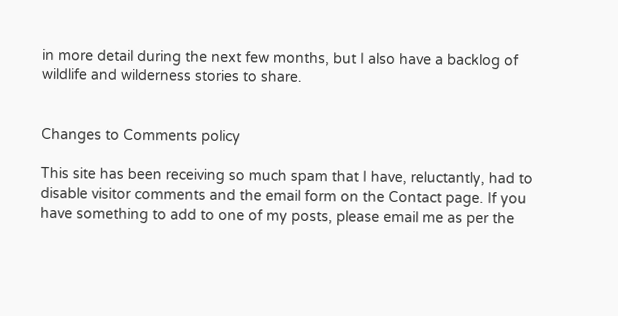in more detail during the next few months, but I also have a backlog of wildlife and wilderness stories to share.


Changes to Comments policy

This site has been receiving so much spam that I have, reluctantly, had to disable visitor comments and the email form on the Contact page. If you have something to add to one of my posts, please email me as per the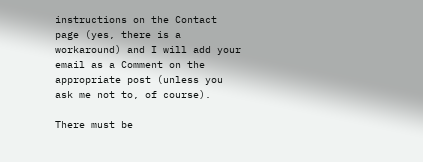instructions on the Contact page (yes, there is a workaround) and I will add your email as a Comment on the appropriate post (unless you ask me not to, of course).

There must be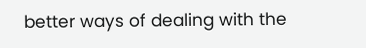better ways of dealing with the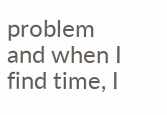problem and when I find time, I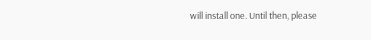will install one. Until then, please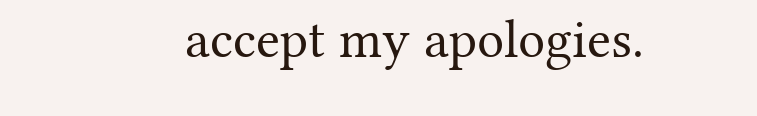accept my apologies.